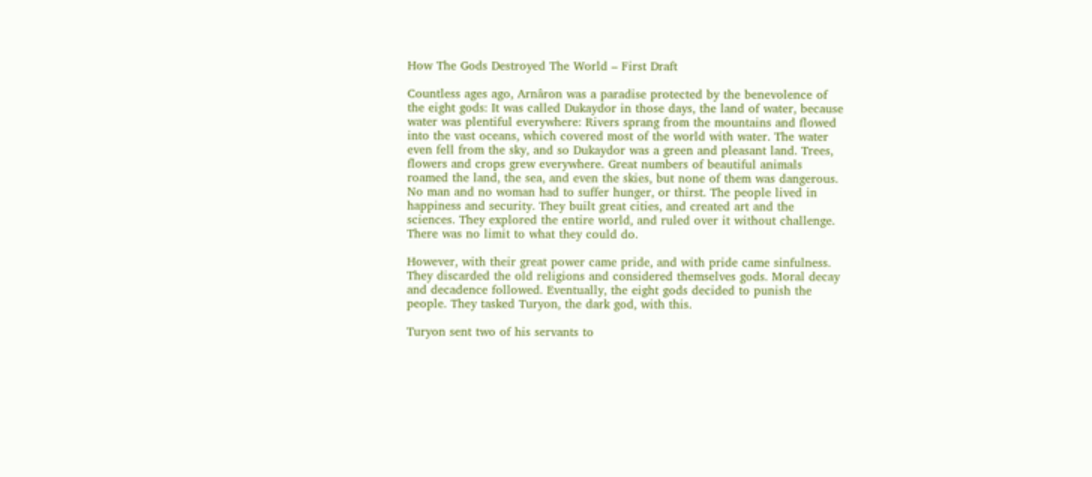How The Gods Destroyed The World – First Draft

Countless ages ago, Arnâron was a paradise protected by the benevolence of the eight gods: It was called Dukaydor in those days, the land of water, because water was plentiful everywhere: Rivers sprang from the mountains and flowed into the vast oceans, which covered most of the world with water. The water even fell from the sky, and so Dukaydor was a green and pleasant land. Trees, flowers and crops grew everywhere. Great numbers of beautiful animals roamed the land, the sea, and even the skies, but none of them was dangerous. No man and no woman had to suffer hunger, or thirst. The people lived in happiness and security. They built great cities, and created art and the sciences. They explored the entire world, and ruled over it without challenge. There was no limit to what they could do.

However, with their great power came pride, and with pride came sinfulness. They discarded the old religions and considered themselves gods. Moral decay and decadence followed. Eventually, the eight gods decided to punish the people. They tasked Turyon, the dark god, with this.

Turyon sent two of his servants to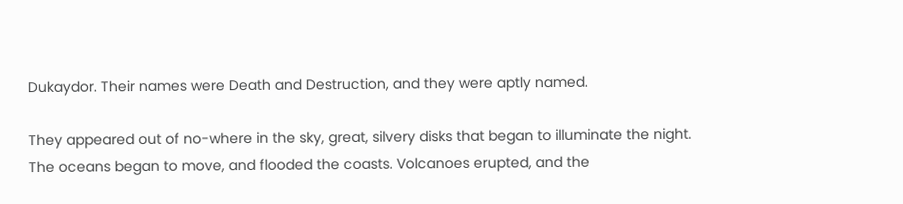Dukaydor. Their names were Death and Destruction, and they were aptly named.

They appeared out of no-where in the sky, great, silvery disks that began to illuminate the night. The oceans began to move, and flooded the coasts. Volcanoes erupted, and the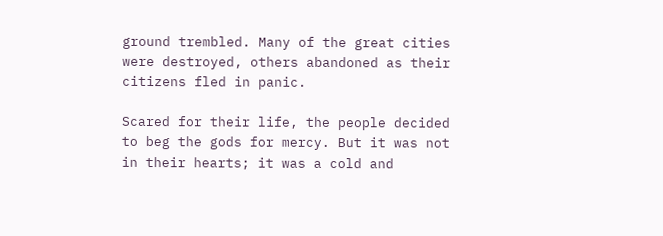ground trembled. Many of the great cities were destroyed, others abandoned as their citizens fled in panic.

Scared for their life, the people decided to beg the gods for mercy. But it was not in their hearts; it was a cold and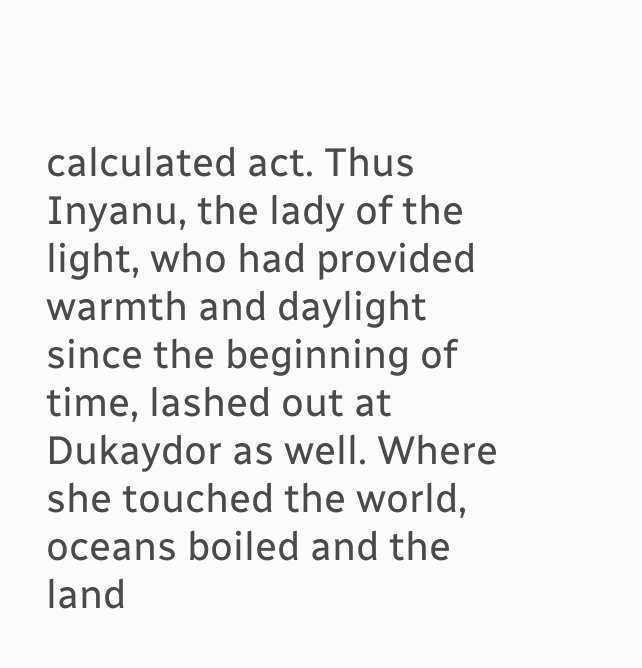calculated act. Thus Inyanu, the lady of the light, who had provided warmth and daylight since the beginning of time, lashed out at Dukaydor as well. Where she touched the world, oceans boiled and the land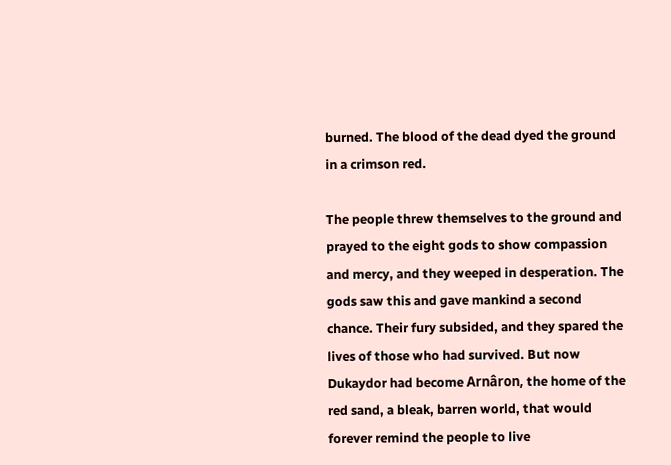burned. The blood of the dead dyed the ground in a crimson red.

The people threw themselves to the ground and prayed to the eight gods to show compassion and mercy, and they weeped in desperation. The gods saw this and gave mankind a second chance. Their fury subsided, and they spared the lives of those who had survived. But now Dukaydor had become Arnâron, the home of the red sand, a bleak, barren world, that would forever remind the people to live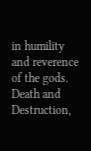in humility and reverence of the gods. Death and Destruction,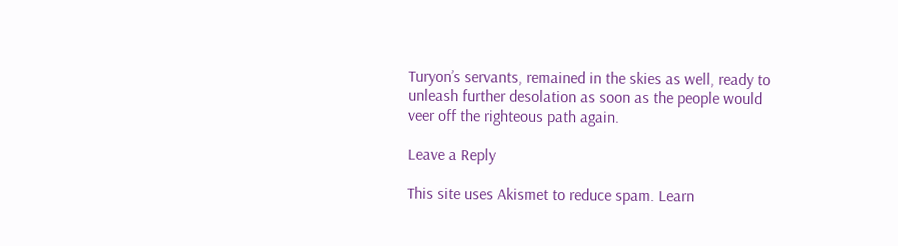Turyon’s servants, remained in the skies as well, ready to unleash further desolation as soon as the people would veer off the righteous path again.

Leave a Reply

This site uses Akismet to reduce spam. Learn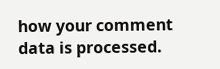how your comment data is processed.